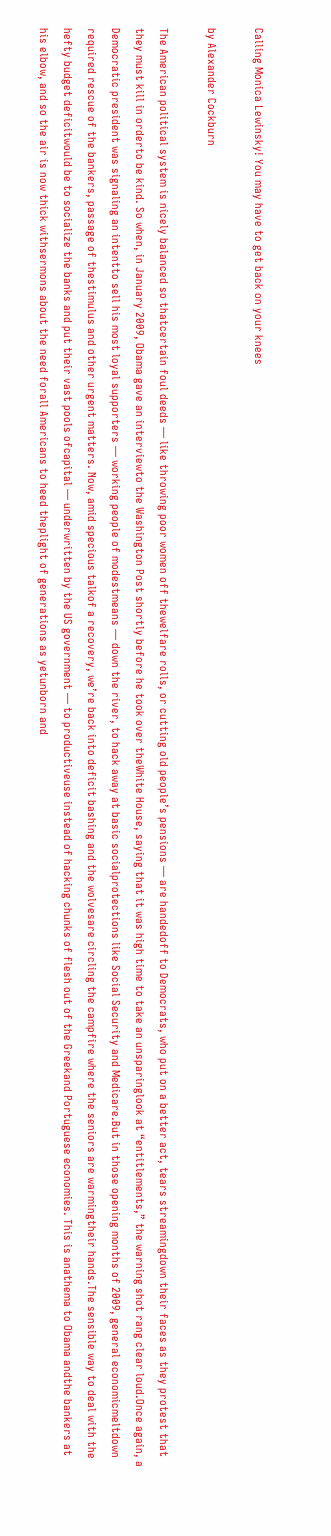Calling Monica Lewinsky! You may have to get back on your knees

by Alexander Cockburn

The American political system is nicely balanced so thatcertain foul deeds — like throwing poor women off thewelfare rolls, or cutting old people’s pensions — are handedoff to Democrats, who put on a better act, tears streamingdown their faces as they protest that they must kill in orderto be kind. So when, in January 2009, Obama gave an interviewto the Washington Post shortly before he took over theWhite House, saying that it was high time to take an unsparinglook at “entitlements,” the warning shot rang clear loud.Once again, a Democratic president was signaling an intentto sell his most loyal supporters — working people of modestmeans — down the river, to hack away at basic socialprotections like Social Security and Medicare.But in those opening months of 2009, general economicmeltdown required rescue of the bankers, passage of thestimulus and other urgent matters. Now, amid specious talkof a recovery, we’re back into deficit bashing and the wolvesare circling the campfire where the seniors are warmingtheir hands.The sensible way to deal with the hefty budget deficitwould be to socialize the banks and put their vast pools ofcapital — underwritten by the US government — to productiveuse instead of hacking chunks of flesh out of the Greekand Portuguese economies. This is anathema to Obama andthe bankers at his elbow, and so the air is now thick withsermons about the need forall Americans to heed theplight of generations as yetunborn and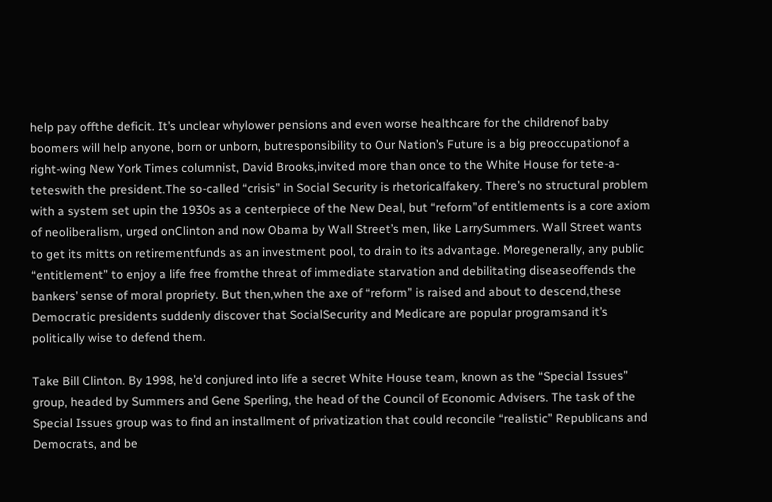help pay offthe deficit. It’s unclear whylower pensions and even worse healthcare for the childrenof baby boomers will help anyone, born or unborn, butresponsibility to Our Nation’s Future is a big preoccupationof a right-wing New York Times columnist, David Brooks,invited more than once to the White House for tete-a-teteswith the president.The so-called “crisis” in Social Security is rhetoricalfakery. There’s no structural problem with a system set upin the 1930s as a centerpiece of the New Deal, but “reform”of entitlements is a core axiom of neoliberalism, urged onClinton and now Obama by Wall Street’s men, like LarrySummers. Wall Street wants to get its mitts on retirementfunds as an investment pool, to drain to its advantage. Moregenerally, any public “entitlement” to enjoy a life free fromthe threat of immediate starvation and debilitating diseaseoffends the bankers’ sense of moral propriety. But then,when the axe of “reform” is raised and about to descend,these Democratic presidents suddenly discover that SocialSecurity and Medicare are popular programsand it’s politically wise to defend them.

Take Bill Clinton. By 1998, he’d conjured into life a secret White House team, known as the “Special Issues” group, headed by Summers and Gene Sperling, the head of the Council of Economic Advisers. The task of the Special Issues group was to find an installment of privatization that could reconcile “realistic” Republicans and Democrats, and be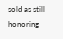sold as still honoring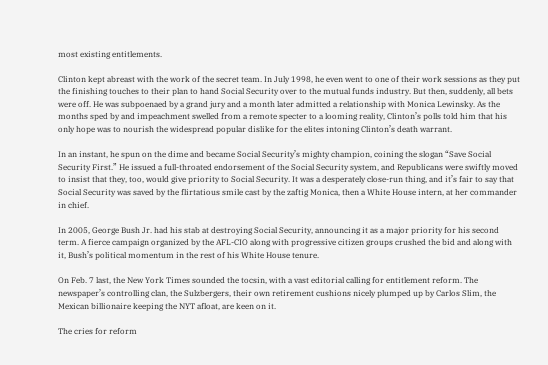most existing entitlements.

Clinton kept abreast with the work of the secret team. In July 1998, he even went to one of their work sessions as they put the finishing touches to their plan to hand Social Security over to the mutual funds industry. But then, suddenly, all bets were off. He was subpoenaed by a grand jury and a month later admitted a relationship with Monica Lewinsky. As the months sped by and impeachment swelled from a remote specter to a looming reality, Clinton’s polls told him that his only hope was to nourish the widespread popular dislike for the elites intoning Clinton’s death warrant.

In an instant, he spun on the dime and became Social Security’s mighty champion, coining the slogan “Save Social Security First.” He issued a full-throated endorsement of the Social Security system, and Republicans were swiftly moved to insist that they, too, would give priority to Social Security. It was a desperately close-run thing, and it’s fair to say that Social Security was saved by the flirtatious smile cast by the zaftig Monica, then a White House intern, at her commander in chief.

In 2005, George Bush Jr. had his stab at destroying Social Security, announcing it as a major priority for his second term. A fierce campaign organized by the AFL-CIO along with progressive citizen groups crushed the bid and along with it, Bush’s political momentum in the rest of his White House tenure.

On Feb. 7 last, the New York Times sounded the tocsin, with a vast editorial calling for entitlement reform. The newspaper’s controlling clan, the Sulzbergers, their own retirement cushions nicely plumped up by Carlos Slim, the Mexican billionaire keeping the NYT afloat, are keen on it.

The cries for reform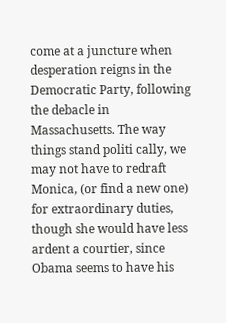come at a juncture when desperation reigns in the Democratic Party, following the debacle in Massachusetts. The way things stand politi cally, we may not have to redraft Monica, (or find a new one) for extraordinary duties, though she would have less ardent a courtier, since Obama seems to have his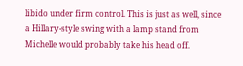libido under firm control. This is just as well, since a Hillary-style swing with a lamp stand from Michelle would probably take his head off.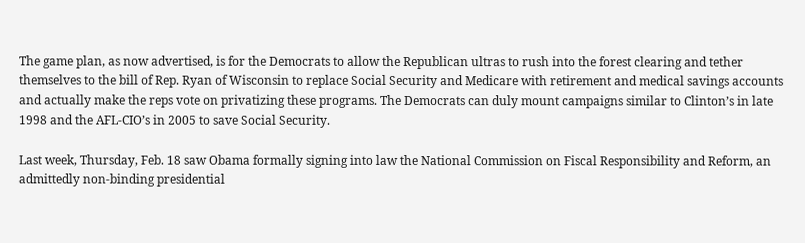The game plan, as now advertised, is for the Democrats to allow the Republican ultras to rush into the forest clearing and tether themselves to the bill of Rep. Ryan of Wisconsin to replace Social Security and Medicare with retirement and medical savings accounts and actually make the reps vote on privatizing these programs. The Democrats can duly mount campaigns similar to Clinton’s in late 1998 and the AFL-CIO’s in 2005 to save Social Security.

Last week, Thursday, Feb. 18 saw Obama formally signing into law the National Commission on Fiscal Responsibility and Reform, an admittedly non-binding presidential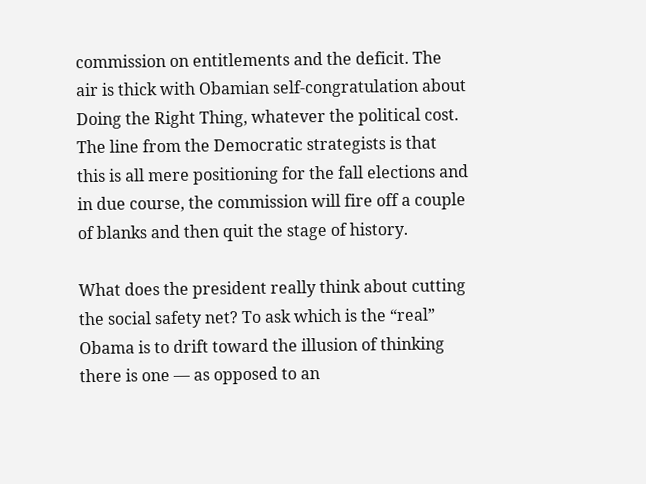commission on entitlements and the deficit. The air is thick with Obamian self-congratulation about Doing the Right Thing, whatever the political cost. The line from the Democratic strategists is that this is all mere positioning for the fall elections and in due course, the commission will fire off a couple of blanks and then quit the stage of history.

What does the president really think about cutting the social safety net? To ask which is the “real” Obama is to drift toward the illusion of thinking there is one — as opposed to an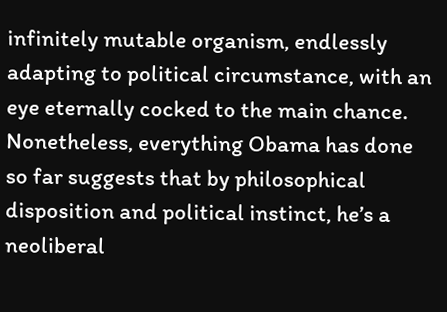infinitely mutable organism, endlessly adapting to political circumstance, with an eye eternally cocked to the main chance. Nonetheless, everything Obama has done so far suggests that by philosophical disposition and political instinct, he’s a neoliberal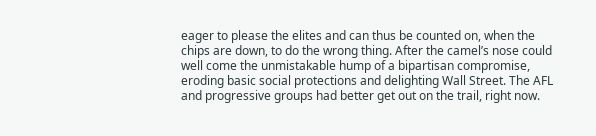eager to please the elites and can thus be counted on, when the chips are down, to do the wrong thing. After the camel’s nose could well come the unmistakable hump of a bipartisan compromise, eroding basic social protections and delighting Wall Street. The AFL and progressive groups had better get out on the trail, right now.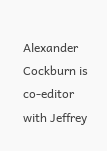Alexander Cockburn is co-editor with Jeffrey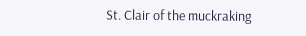St. Clair of the muckraking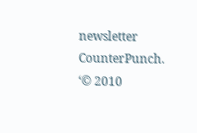newsletter CounterPunch. ‘© 2010